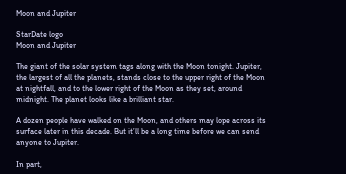Moon and Jupiter

StarDate logo
Moon and Jupiter

The giant of the solar system tags along with the Moon tonight. Jupiter, the largest of all the planets, stands close to the upper right of the Moon at nightfall, and to the lower right of the Moon as they set, around midnight. The planet looks like a brilliant star.

A dozen people have walked on the Moon, and others may lope across its surface later in this decade. But it’ll be a long time before we can send anyone to Jupiter.

In part,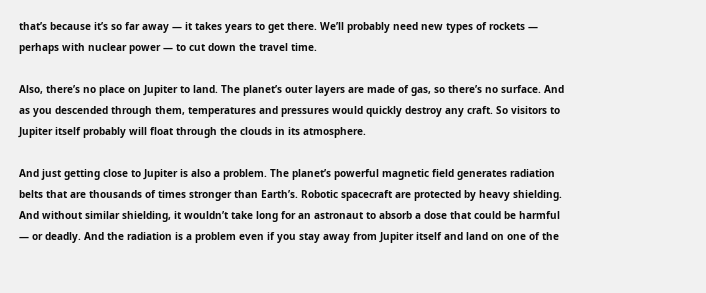that’s because it’s so far away — it takes years to get there. We’ll probably need new types of rockets — perhaps with nuclear power — to cut down the travel time.

Also, there’s no place on Jupiter to land. The planet’s outer layers are made of gas, so there’s no surface. And as you descended through them, temperatures and pressures would quickly destroy any craft. So visitors to Jupiter itself probably will float through the clouds in its atmosphere.

And just getting close to Jupiter is also a problem. The planet’s powerful magnetic field generates radiation belts that are thousands of times stronger than Earth’s. Robotic spacecraft are protected by heavy shielding. And without similar shielding, it wouldn’t take long for an astronaut to absorb a dose that could be harmful — or deadly. And the radiation is a problem even if you stay away from Jupiter itself and land on one of the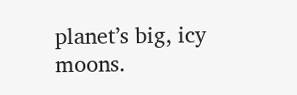planet’s big, icy moons.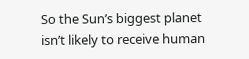So the Sun’s biggest planet isn’t likely to receive human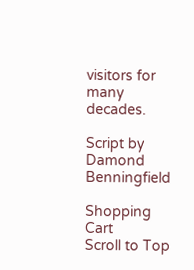visitors for many decades.

Script by Damond Benningfield

Shopping Cart
Scroll to Top